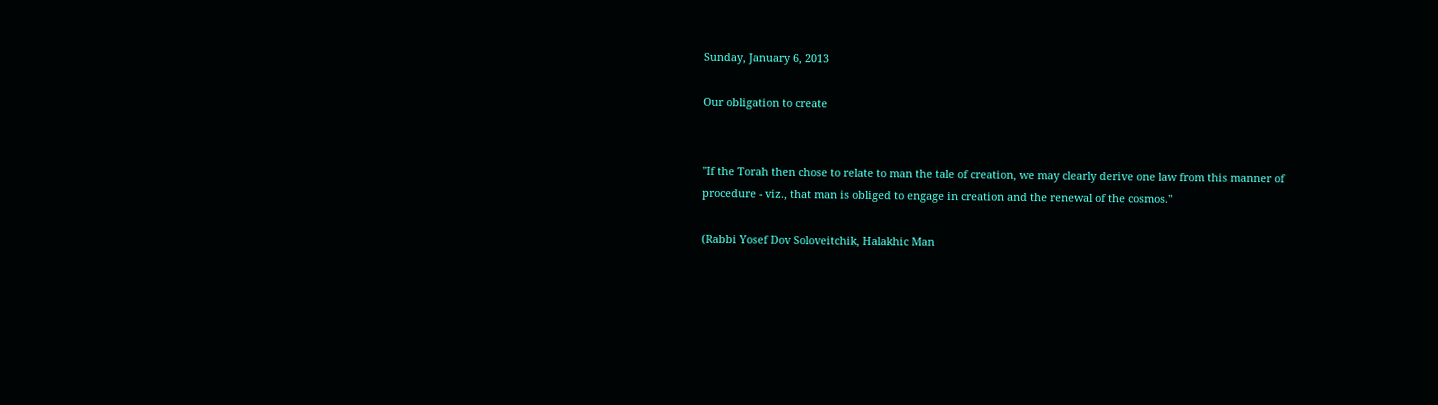Sunday, January 6, 2013

Our obligation to create


"If the Torah then chose to relate to man the tale of creation, we may clearly derive one law from this manner of procedure - viz., that man is obliged to engage in creation and the renewal of the cosmos."

(Rabbi Yosef Dov Soloveitchik, Halakhic Man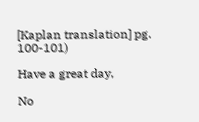[Kaplan translation] pg. 100-101)

Have a great day,

No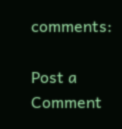comments:

Post a Comment